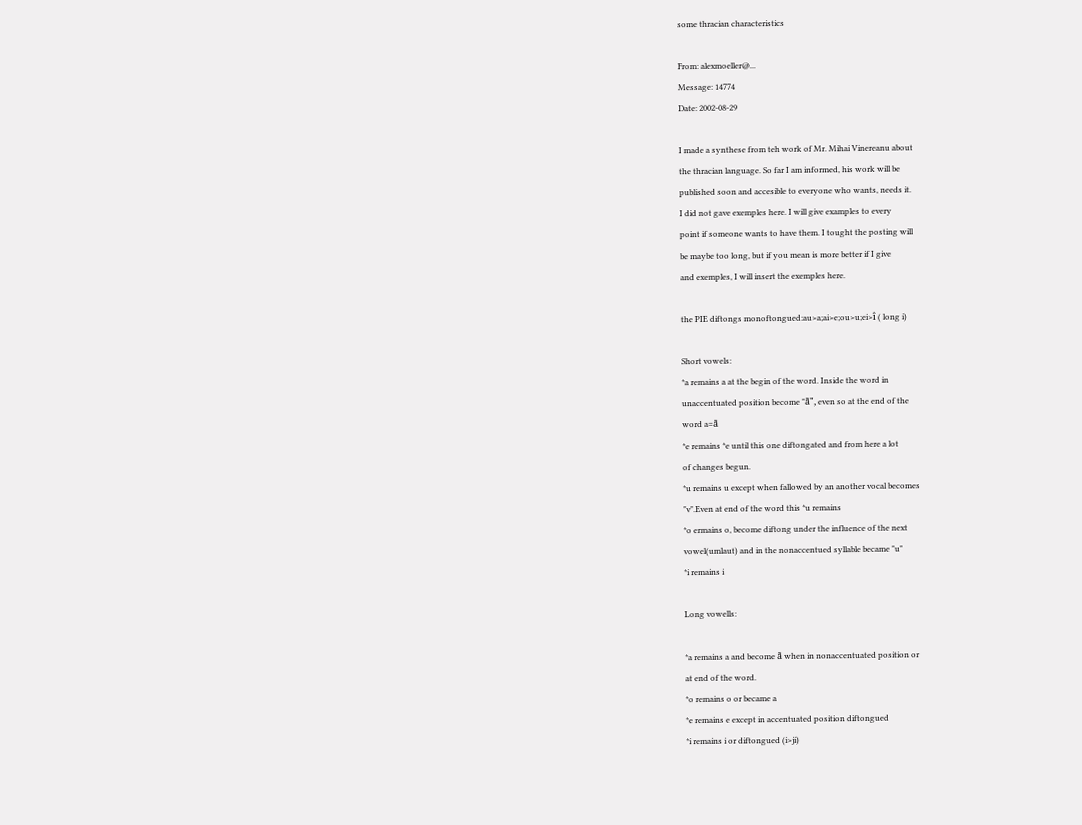some thracian characteristics

From: alexmoeller@...
Message: 14774
Date: 2002-08-29

I made a synthese from teh work of Mr. Mihai Vinereanu about
the thracian language. So far I am informed, his work will be
published soon and accesible to everyone who wants, needs it.
I did not gave exemples here. I will give examples to every
point if someone wants to have them. I tought the posting will
be maybe too long, but if you mean is more better if I give
and exemples, I will insert the exemples here.

the PIE diftongs monoftongued:au>a;ai>e;ou>u;ei>î ( long i)

Short vowels:
*a remains a at the begin of the word. Inside the word in
unaccentuated position become "ã", even so at the end of the
word a=ã
*e remains *e until this one diftongated and from here a lot
of changes begun.
*u remains u except when fallowed by an another vocal becomes
"v".Even at end of the word this *u remains
*o ermains o, become diftong under the influence of the next
vowel(umlaut) and in the nonaccentued syllable became "u"
*i remains i

Long vowells:

*a remains a and become ã when in nonaccentuated position or
at end of the word.
*o remains o or became a
*e remains e except in accentuated position diftongued
*i remains i or diftongued (i>ji)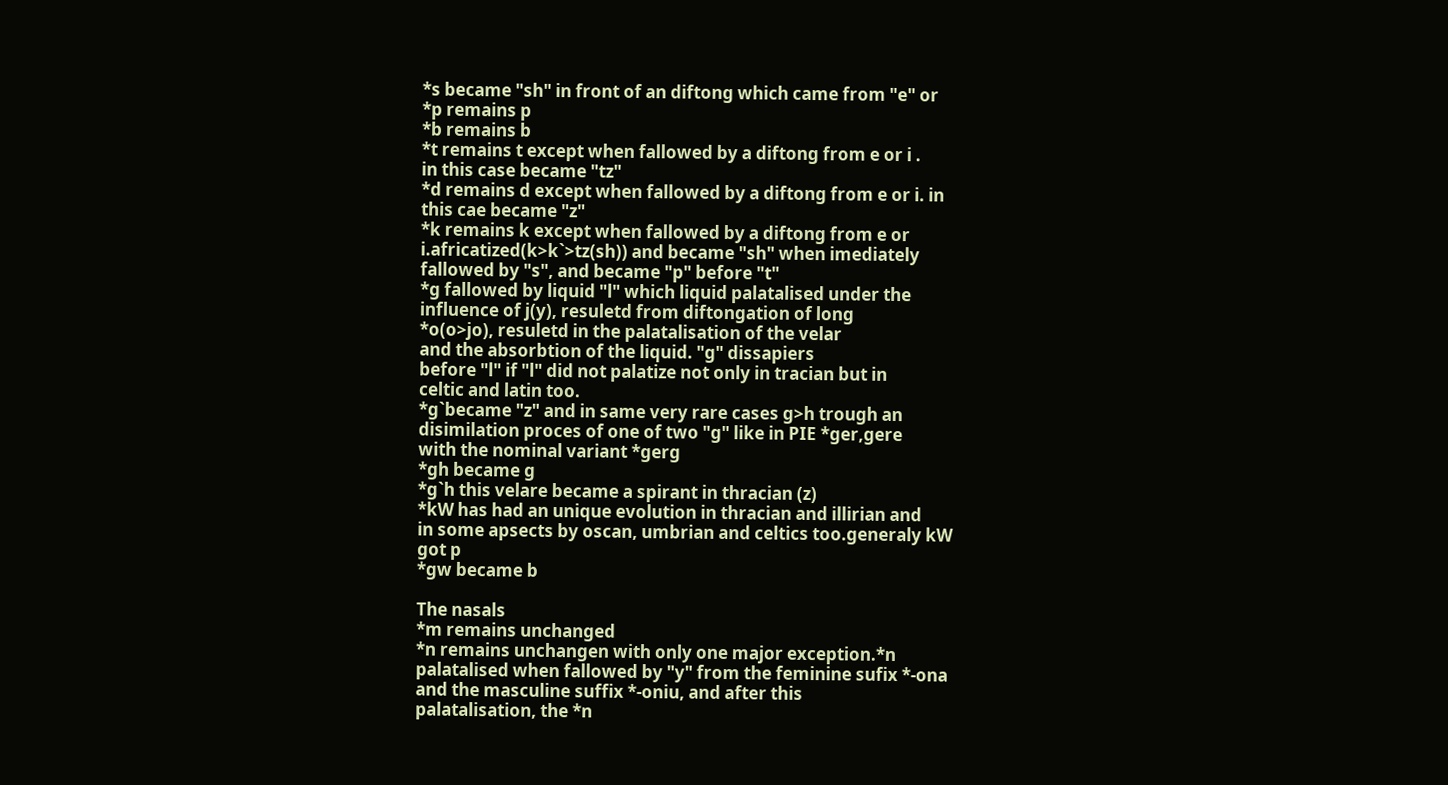*s became "sh" in front of an diftong which came from "e" or
*p remains p
*b remains b
*t remains t except when fallowed by a diftong from e or i .
in this case became "tz"
*d remains d except when fallowed by a diftong from e or i. in
this cae became "z"
*k remains k except when fallowed by a diftong from e or
i.africatized(k>k`>tz(sh)) and became "sh" when imediately
fallowed by "s", and became "p" before "t"
*g fallowed by liquid "l" which liquid palatalised under the
influence of j(y), resuletd from diftongation of long
*o(o>jo), resuletd in the palatalisation of the velar
and the absorbtion of the liquid. "g" dissapiers
before "l" if "l" did not palatize not only in tracian but in
celtic and latin too.
*g`became "z" and in same very rare cases g>h trough an
disimilation proces of one of two "g" like in PIE *ger,gere
with the nominal variant *gerg
*gh became g
*g`h this velare became a spirant in thracian (z)
*kW has had an unique evolution in thracian and illirian and
in some apsects by oscan, umbrian and celtics too.generaly kW
got p
*gw became b

The nasals
*m remains unchanged
*n remains unchangen with only one major exception.*n
palatalised when fallowed by "y" from the feminine sufix *-ona
and the masculine suffix *-oniu, and after this
palatalisation, the *n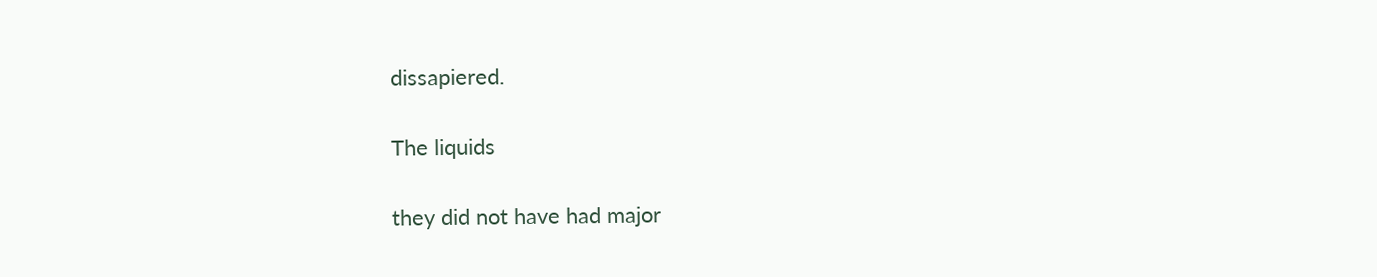dissapiered.

The liquids

they did not have had major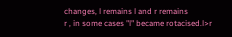changes, l remains l and r remains
r , in some cases "l" became rotacised.l>r